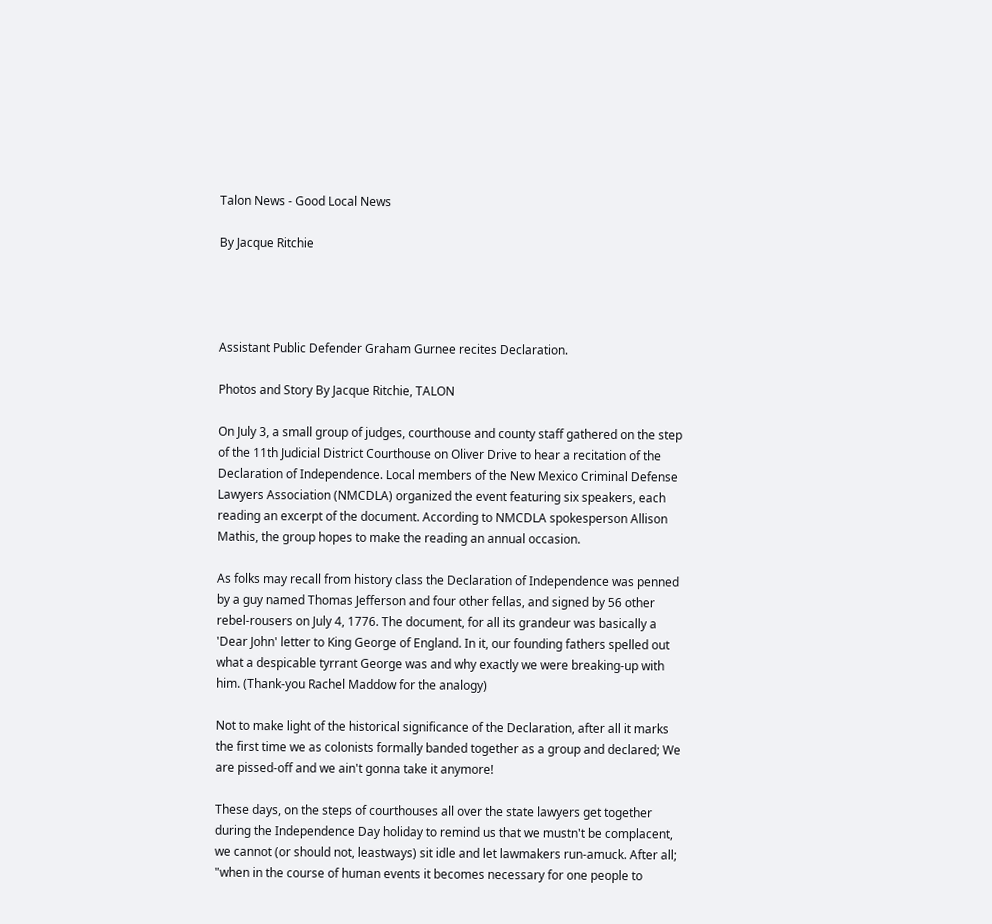Talon News - Good Local News

By Jacque Ritchie




Assistant Public Defender Graham Gurnee recites Declaration.

Photos and Story By Jacque Ritchie, TALON

On July 3, a small group of judges, courthouse and county staff gathered on the step of the 11th Judicial District Courthouse on Oliver Drive to hear a recitation of the Declaration of Independence. Local members of the New Mexico Criminal Defense Lawyers Association (NMCDLA) organized the event featuring six speakers, each reading an excerpt of the document. According to NMCDLA spokesperson Allison Mathis, the group hopes to make the reading an annual occasion.

As folks may recall from history class the Declaration of Independence was penned by a guy named Thomas Jefferson and four other fellas, and signed by 56 other rebel-rousers on July 4, 1776. The document, for all its grandeur was basically a 'Dear John' letter to King George of England. In it, our founding fathers spelled out what a despicable tyrrant George was and why exactly we were breaking-up with him. (Thank-you Rachel Maddow for the analogy)

Not to make light of the historical significance of the Declaration, after all it marks the first time we as colonists formally banded together as a group and declared; We are pissed-off and we ain't gonna take it anymore!

These days, on the steps of courthouses all over the state lawyers get together during the Independence Day holiday to remind us that we mustn't be complacent, we cannot (or should not, leastways) sit idle and let lawmakers run-amuck. After all; "when in the course of human events it becomes necessary for one people to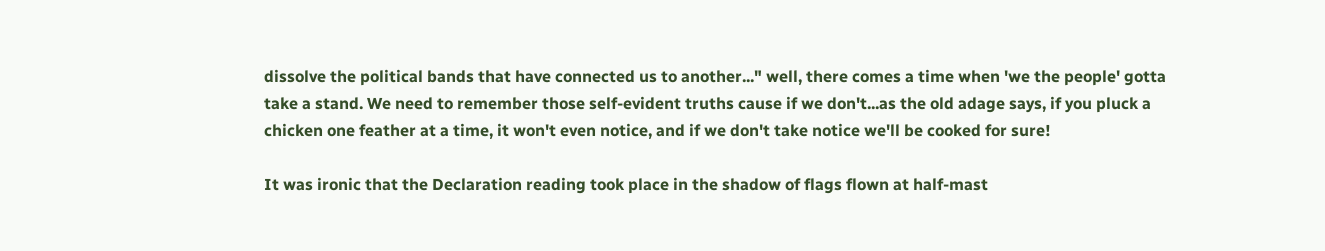dissolve the political bands that have connected us to another..." well, there comes a time when 'we the people' gotta take a stand. We need to remember those self-evident truths cause if we don't...as the old adage says, if you pluck a chicken one feather at a time, it won't even notice, and if we don't take notice we'll be cooked for sure!

It was ironic that the Declaration reading took place in the shadow of flags flown at half-mast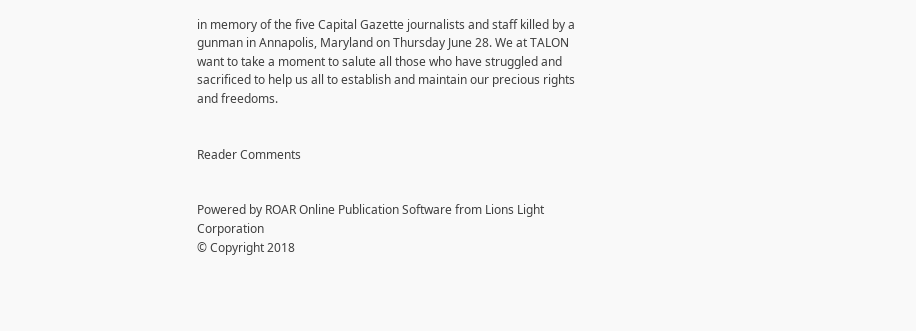in memory of the five Capital Gazette journalists and staff killed by a gunman in Annapolis, Maryland on Thursday June 28. We at TALON want to take a moment to salute all those who have struggled and sacrificed to help us all to establish and maintain our precious rights and freedoms.


Reader Comments


Powered by ROAR Online Publication Software from Lions Light Corporation
© Copyright 2018